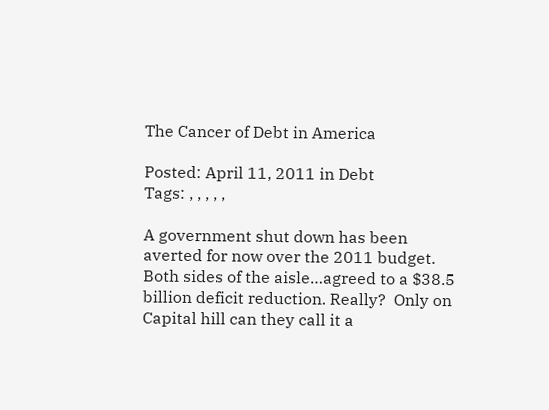The Cancer of Debt in America

Posted: April 11, 2011 in Debt
Tags: , , , , ,

A government shut down has been averted for now over the 2011 budget. Both sides of the aisle…agreed to a $38.5 billion deficit reduction. Really?  Only on Capital hill can they call it a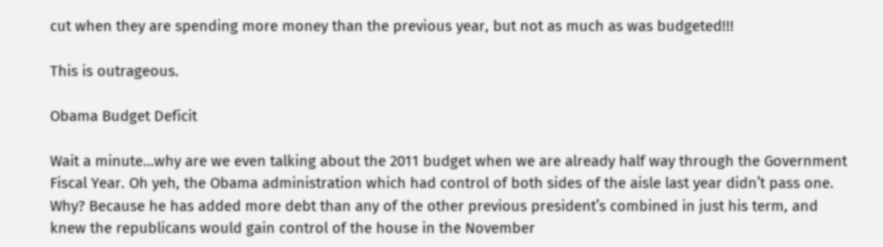cut when they are spending more money than the previous year, but not as much as was budgeted!!!

This is outrageous.

Obama Budget Deficit

Wait a minute…why are we even talking about the 2011 budget when we are already half way through the Government Fiscal Year. Oh yeh, the Obama administration which had control of both sides of the aisle last year didn’t pass one. Why? Because he has added more debt than any of the other previous president’s combined in just his term, and knew the republicans would gain control of the house in the November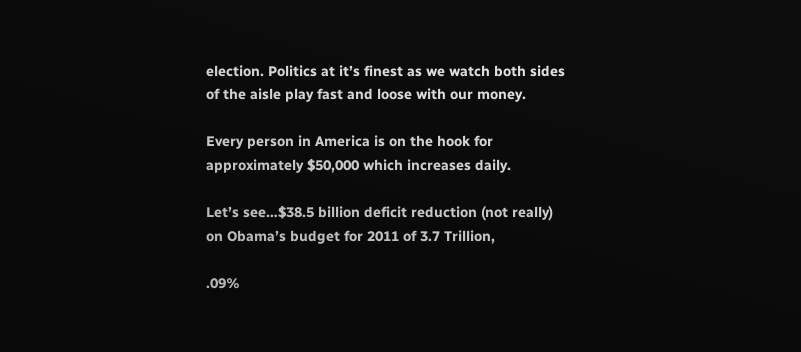election. Politics at it’s finest as we watch both sides of the aisle play fast and loose with our money.

Every person in America is on the hook for approximately $50,000 which increases daily.

Let’s see…$38.5 billion deficit reduction (not really) on Obama’s budget for 2011 of 3.7 Trillion,

.09%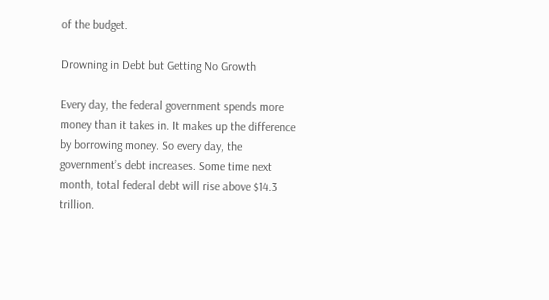of the budget.

Drowning in Debt but Getting No Growth

Every day, the federal government spends more money than it takes in. It makes up the difference by borrowing money. So every day, the government’s debt increases. Some time next month, total federal debt will rise above $14.3 trillion.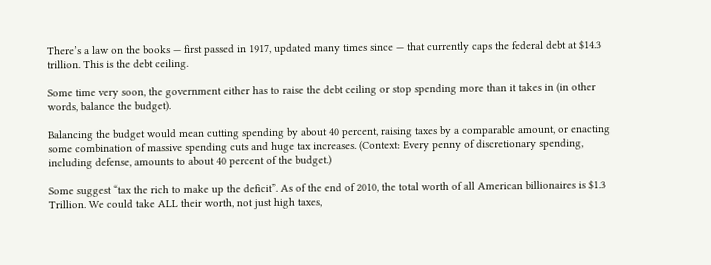There’s a law on the books — first passed in 1917, updated many times since — that currently caps the federal debt at $14.3 trillion. This is the debt ceiling.

Some time very soon, the government either has to raise the debt ceiling or stop spending more than it takes in (in other words, balance the budget).

Balancing the budget would mean cutting spending by about 40 percent, raising taxes by a comparable amount, or enacting some combination of massive spending cuts and huge tax increases. (Context: Every penny of discretionary spending, including defense, amounts to about 40 percent of the budget.)

Some suggest “tax the rich to make up the deficit”. As of the end of 2010, the total worth of all American billionaires is $1.3 Trillion. We could take ALL their worth, not just high taxes,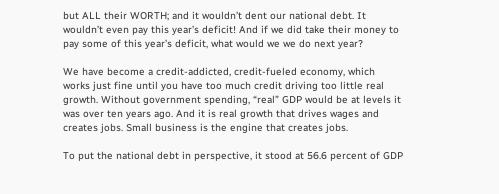but ALL their WORTH; and it wouldn’t dent our national debt. It wouldn’t even pay this year’s deficit! And if we did take their money to pay some of this year’s deficit, what would we we do next year?

We have become a credit-addicted, credit-fueled economy, which works just fine until you have too much credit driving too little real growth. Without government spending, “real” GDP would be at levels it was over ten years ago. And it is real growth that drives wages and creates jobs. Small business is the engine that creates jobs.

To put the national debt in perspective, it stood at 56.6 percent of GDP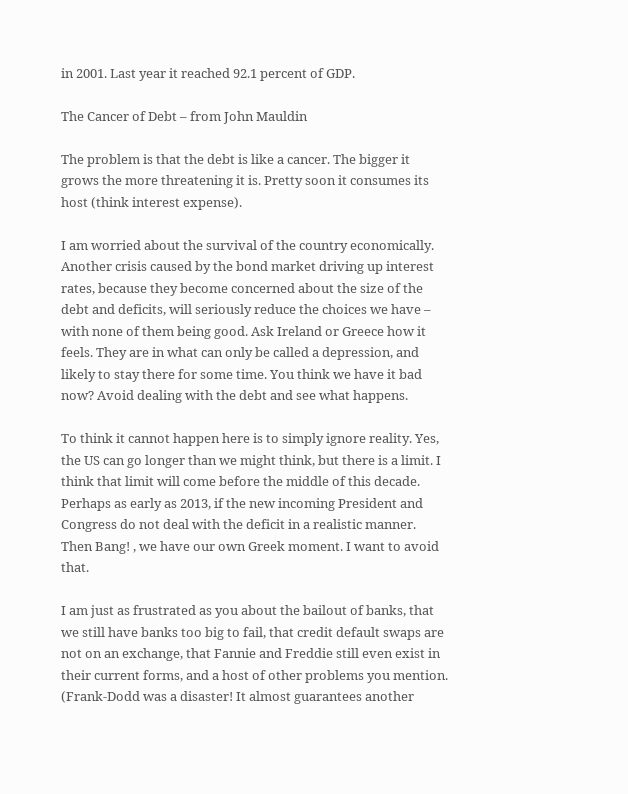in 2001. Last year it reached 92.1 percent of GDP.

The Cancer of Debt – from John Mauldin

The problem is that the debt is like a cancer. The bigger it grows the more threatening it is. Pretty soon it consumes its host (think interest expense).

I am worried about the survival of the country economically. Another crisis caused by the bond market driving up interest rates, because they become concerned about the size of the debt and deficits, will seriously reduce the choices we have – with none of them being good. Ask Ireland or Greece how it feels. They are in what can only be called a depression, and likely to stay there for some time. You think we have it bad now? Avoid dealing with the debt and see what happens.

To think it cannot happen here is to simply ignore reality. Yes, the US can go longer than we might think, but there is a limit. I think that limit will come before the middle of this decade. Perhaps as early as 2013, if the new incoming President and Congress do not deal with the deficit in a realistic manner. Then Bang! , we have our own Greek moment. I want to avoid that.

I am just as frustrated as you about the bailout of banks, that we still have banks too big to fail, that credit default swaps are not on an exchange, that Fannie and Freddie still even exist in their current forms, and a host of other problems you mention. (Frank-Dodd was a disaster! It almost guarantees another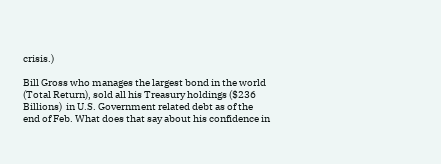crisis.)

Bill Gross who manages the largest bond in the world (Total Return), sold all his Treasury holdings ($236 Billions)  in U.S. Government related debt as of the end of Feb. What does that say about his confidence in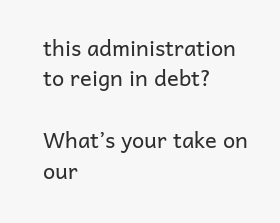this administration to reign in debt?

What’s your take on our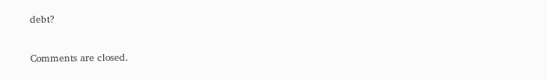debt?


Comments are closed.